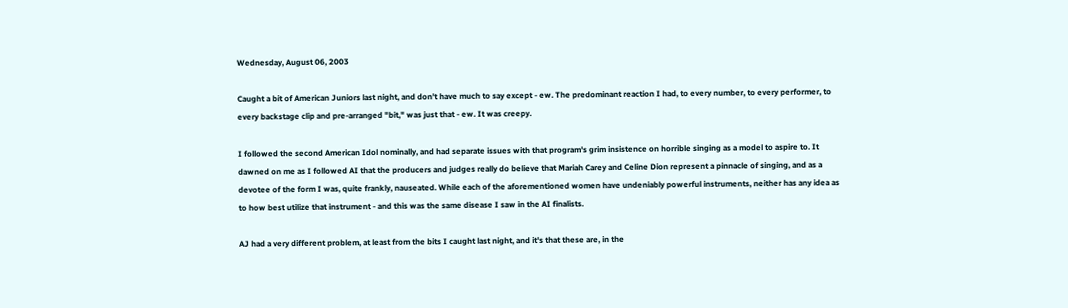Wednesday, August 06, 2003

Caught a bit of American Juniors last night, and don't have much to say except - ew. The predominant reaction I had, to every number, to every performer, to every backstage clip and pre-arranged "bit," was just that - ew. It was creepy.

I followed the second American Idol nominally, and had separate issues with that program's grim insistence on horrible singing as a model to aspire to. It dawned on me as I followed AI that the producers and judges really do believe that Mariah Carey and Celine Dion represent a pinnacle of singing, and as a devotee of the form I was, quite frankly, nauseated. While each of the aforementioned women have undeniably powerful instruments, neither has any idea as to how best utilize that instrument - and this was the same disease I saw in the AI finalists.

AJ had a very different problem, at least from the bits I caught last night, and it's that these are, in the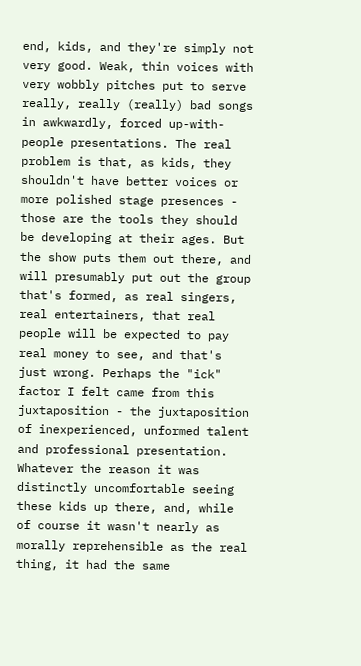end, kids, and they're simply not very good. Weak, thin voices with very wobbly pitches put to serve really, really (really) bad songs in awkwardly, forced up-with-people presentations. The real problem is that, as kids, they shouldn't have better voices or more polished stage presences - those are the tools they should be developing at their ages. But the show puts them out there, and will presumably put out the group that's formed, as real singers, real entertainers, that real people will be expected to pay real money to see, and that's just wrong. Perhaps the "ick" factor I felt came from this juxtaposition - the juxtaposition of inexperienced, unformed talent and professional presentation. Whatever the reason it was distinctly uncomfortable seeing these kids up there, and, while of course it wasn't nearly as morally reprehensible as the real thing, it had the same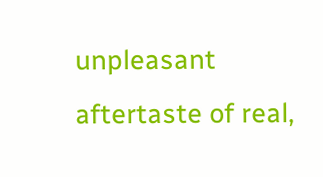unpleasant aftertaste of real,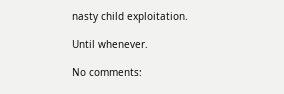nasty child exploitation.

Until whenever.

No comments: